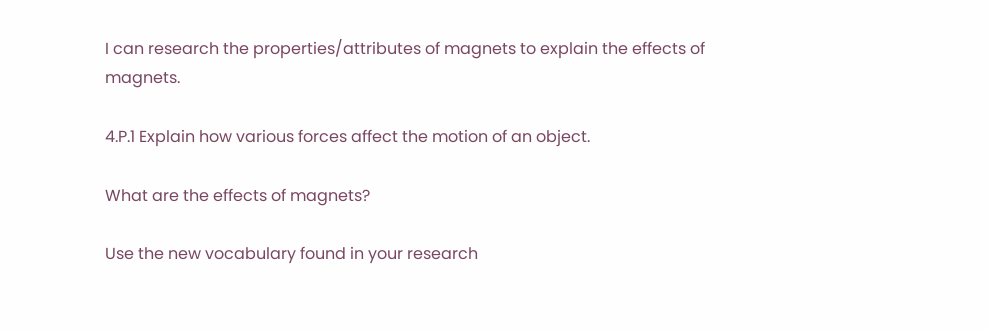I can research the properties/attributes of magnets to explain the effects of magnets.

4.P.1 Explain how various forces affect the motion of an object.

What are the effects of magnets?

Use the new vocabulary found in your research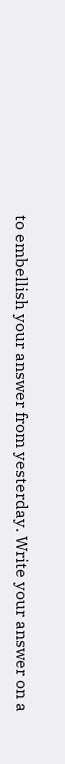to embellish your answer from yesterday. Write your answer on a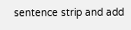sentence strip and add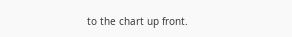to the chart up front.